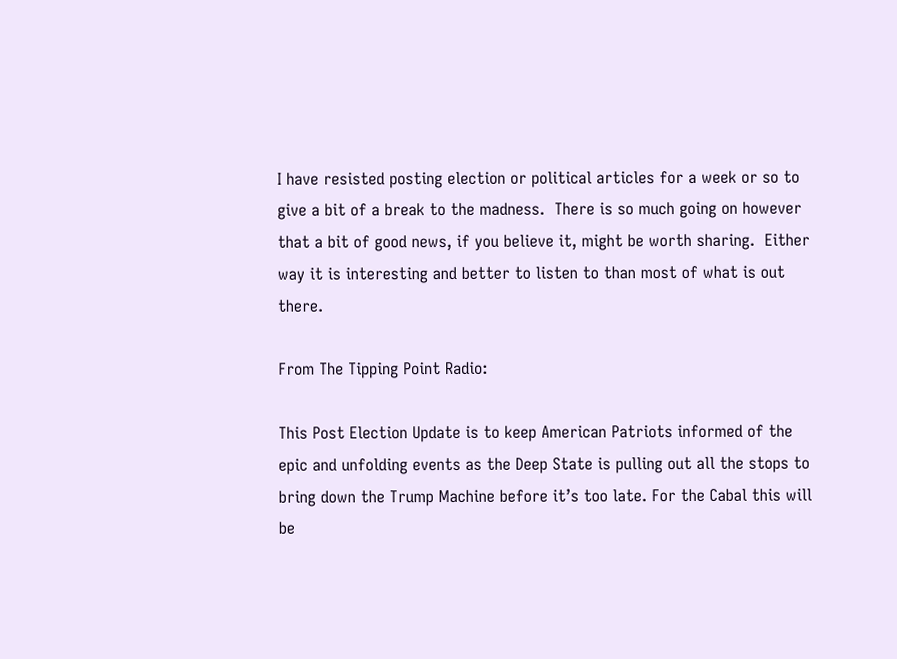I have resisted posting election or political articles for a week or so to give a bit of a break to the madness.  There is so much going on however that a bit of good news, if you believe it, might be worth sharing.  Either way it is interesting and better to listen to than most of what is out there.

From The Tipping Point Radio:

This Post Election Update is to keep American Patriots informed of the epic and unfolding events as the Deep State is pulling out all the stops to bring down the Trump Machine before it’s too late. For the Cabal this will be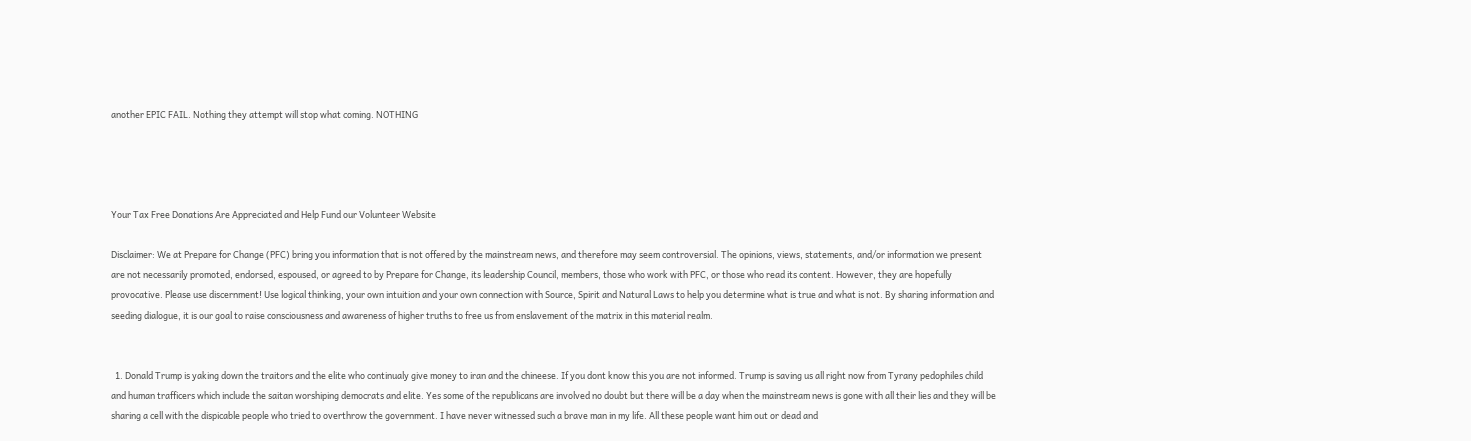another EPIC FAIL. Nothing they attempt will stop what coming. NOTHING




Your Tax Free Donations Are Appreciated and Help Fund our Volunteer Website

Disclaimer: We at Prepare for Change (PFC) bring you information that is not offered by the mainstream news, and therefore may seem controversial. The opinions, views, statements, and/or information we present are not necessarily promoted, endorsed, espoused, or agreed to by Prepare for Change, its leadership Council, members, those who work with PFC, or those who read its content. However, they are hopefully provocative. Please use discernment! Use logical thinking, your own intuition and your own connection with Source, Spirit and Natural Laws to help you determine what is true and what is not. By sharing information and seeding dialogue, it is our goal to raise consciousness and awareness of higher truths to free us from enslavement of the matrix in this material realm.


  1. Donald Trump is yaking down the traitors and the elite who continualy give money to iran and the chineese. If you dont know this you are not informed. Trump is saving us all right now from Tyrany pedophiles child and human trafficers which include the saitan worshiping democrats and elite. Yes some of the republicans are involved no doubt but there will be a day when the mainstream news is gone with all their lies and they will be sharing a cell with the dispicable people who tried to overthrow the government. I have never witnessed such a brave man in my life. All these people want him out or dead and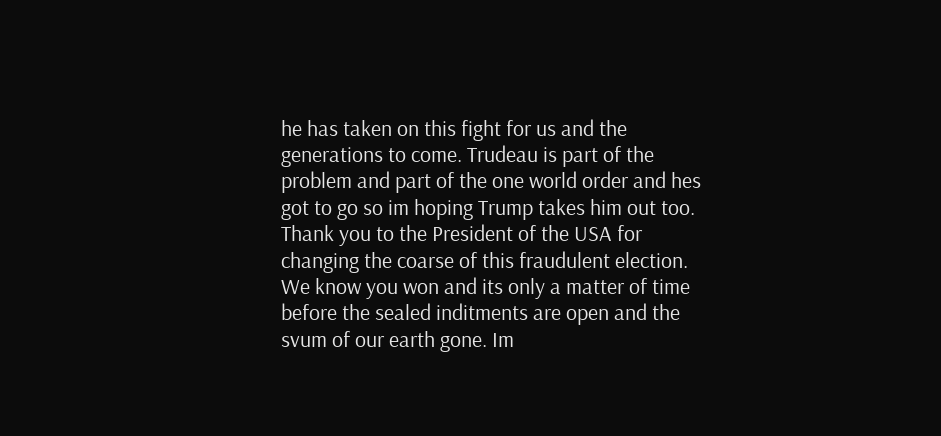he has taken on this fight for us and the generations to come. Trudeau is part of the problem and part of the one world order and hes got to go so im hoping Trump takes him out too. Thank you to the President of the USA for changing the coarse of this fraudulent election. We know you won and its only a matter of time before the sealed inditments are open and the svum of our earth gone. Im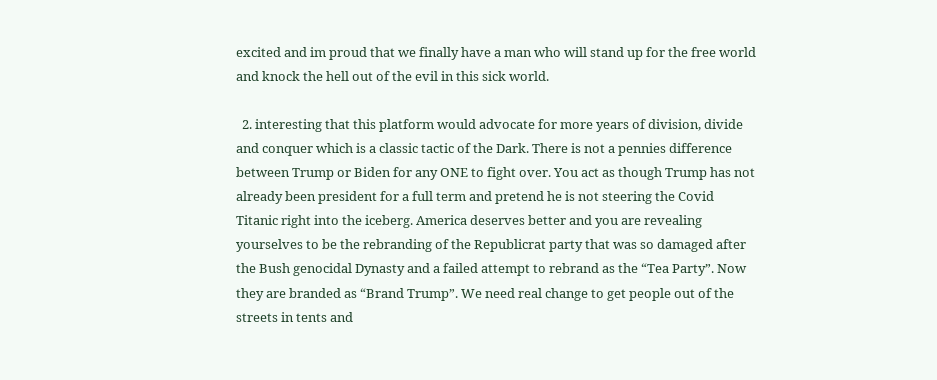excited and im proud that we finally have a man who will stand up for the free world and knock the hell out of the evil in this sick world.

  2. interesting that this platform would advocate for more years of division, divide and conquer which is a classic tactic of the Dark. There is not a pennies difference between Trump or Biden for any ONE to fight over. You act as though Trump has not already been president for a full term and pretend he is not steering the Covid Titanic right into the iceberg. America deserves better and you are revealing yourselves to be the rebranding of the Republicrat party that was so damaged after the Bush genocidal Dynasty and a failed attempt to rebrand as the “Tea Party”. Now they are branded as “Brand Trump”. We need real change to get people out of the streets in tents and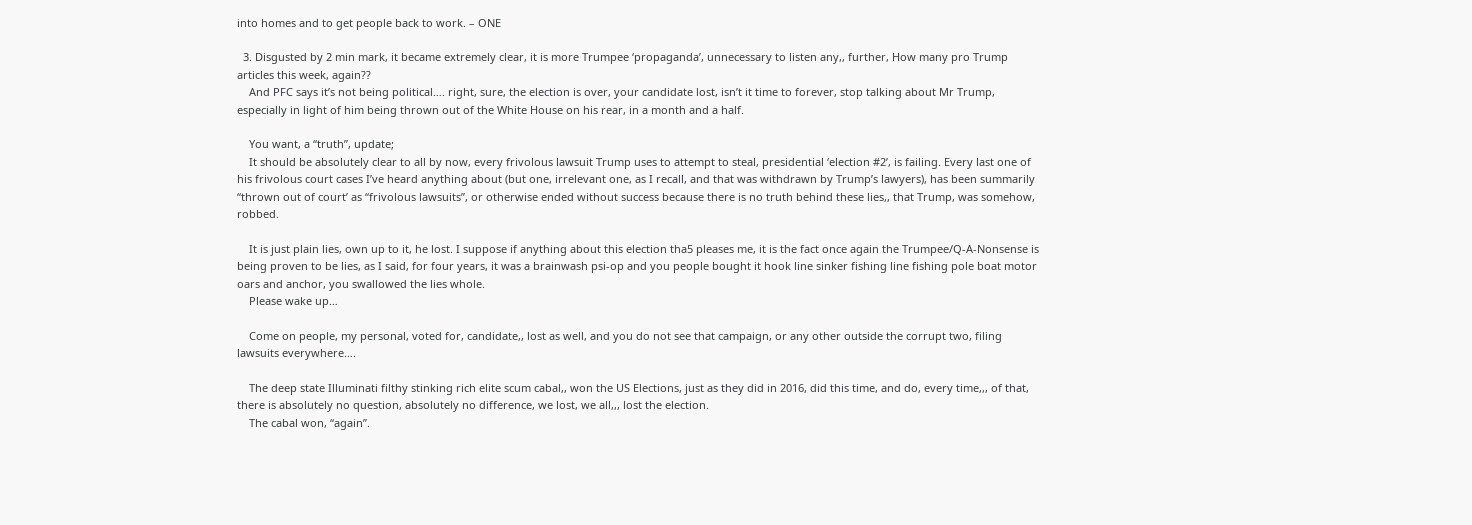into homes and to get people back to work. – ONE

  3. Disgusted by 2 min mark, it became extremely clear, it is more Trumpee ‘propaganda’, unnecessary to listen any,, further, How many pro Trump articles this week, again??
    And PFC says it’s not being political…. right, sure, the election is over, your candidate lost, isn’t it time to forever, stop talking about Mr Trump, especially in light of him being thrown out of the White House on his rear, in a month and a half.

    You want, a “truth”, update;
    It should be absolutely clear to all by now, every frivolous lawsuit Trump uses to attempt to steal, presidential ‘election #2’, is failing. Every last one of his frivolous court cases I’ve heard anything about (but one, irrelevant one, as I recall, and that was withdrawn by Trump’s lawyers), has been summarily “thrown out of court’ as “frivolous lawsuits”, or otherwise ended without success because there is no truth behind these lies,, that Trump, was somehow, robbed.

    It is just plain lies, own up to it, he lost. I suppose if anything about this election tha5 pleases me, it is the fact once again the Trumpee/Q-A-Nonsense is being proven to be lies, as I said, for four years, it was a brainwash psi-op and you people bought it hook line sinker fishing line fishing pole boat motor oars and anchor, you swallowed the lies whole.
    Please wake up…

    Come on people, my personal, voted for, candidate,, lost as well, and you do not see that campaign, or any other outside the corrupt two, filing lawsuits everywhere….

    The deep state Illuminati filthy stinking rich elite scum cabal,, won the US Elections, just as they did in 2016, did this time, and do, every time,,, of that, there is absolutely no question, absolutely no difference, we lost, we all,,, lost the election.
    The cabal won, “again”.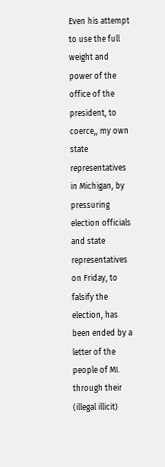Even his attempt to use the full weight and power of the office of the president, to coerce,, my own state representatives in Michigan, by pressuring election officials and state representatives on Friday, to falsify the election, has been ended by a letter of the people of MI. through their (illegal illicit)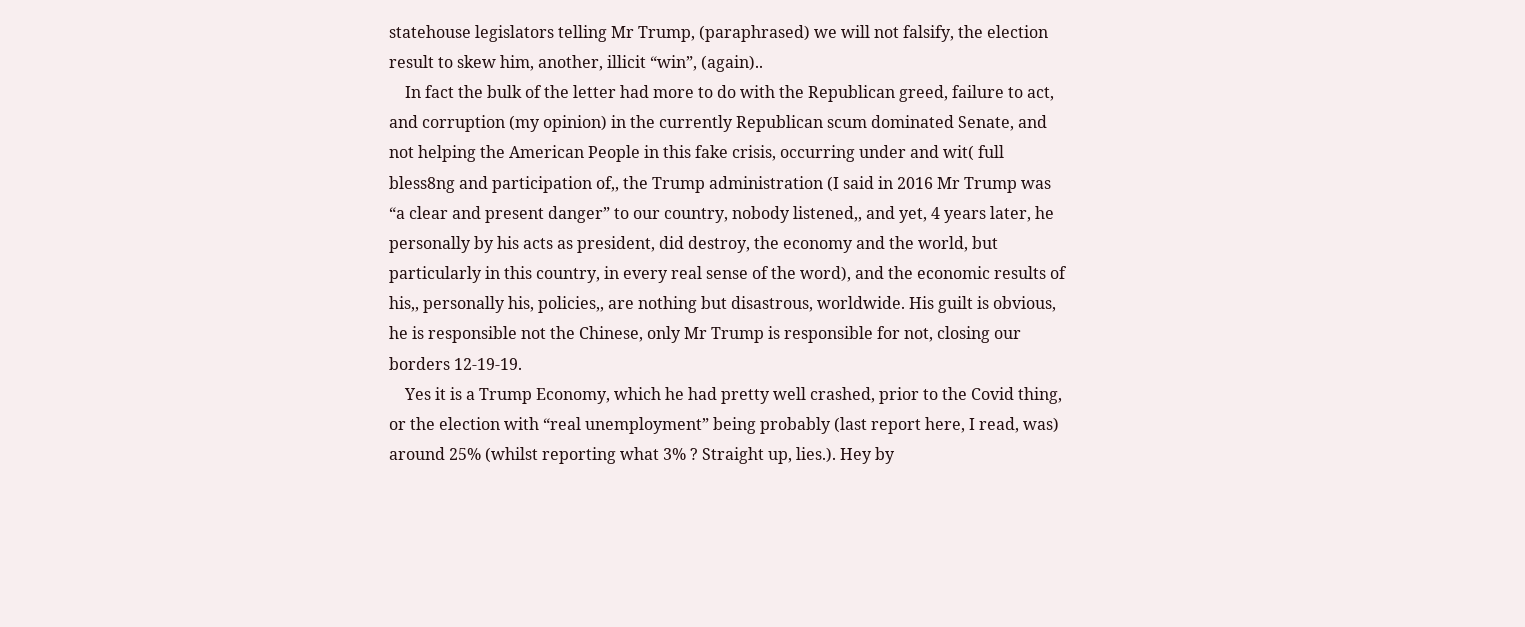statehouse legislators telling Mr Trump, (paraphrased) we will not falsify, the election result to skew him, another, illicit “win”, (again)..
    In fact the bulk of the letter had more to do with the Republican greed, failure to act, and corruption (my opinion) in the currently Republican scum dominated Senate, and not helping the American People in this fake crisis, occurring under and wit( full bless8ng and participation of,, the Trump administration (I said in 2016 Mr Trump was “a clear and present danger” to our country, nobody listened,, and yet, 4 years later, he personally by his acts as president, did destroy, the economy and the world, but particularly in this country, in every real sense of the word), and the economic results of his,, personally his, policies,, are nothing but disastrous, worldwide. His guilt is obvious, he is responsible not the Chinese, only Mr Trump is responsible for not, closing our borders 12-19-19.
    Yes it is a Trump Economy, which he had pretty well crashed, prior to the Covid thing, or the election with “real unemployment” being probably (last report here, I read, was) around 25% (whilst reporting what 3% ? Straight up, lies.). Hey by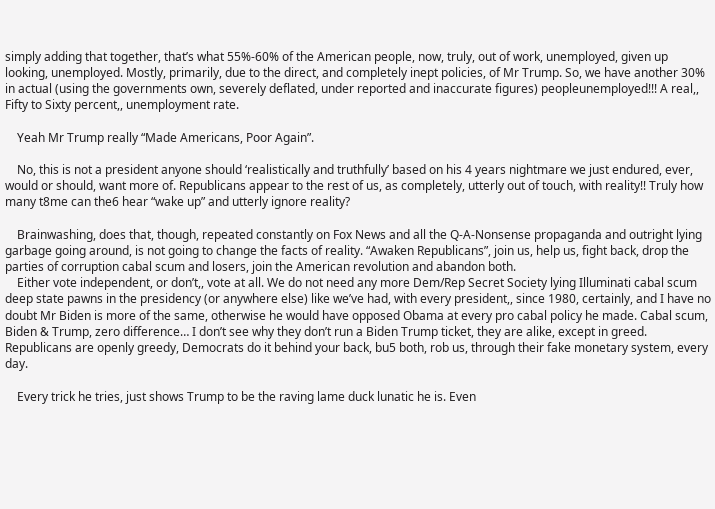simply adding that together, that’s what 55%-60% of the American people, now, truly, out of work, unemployed, given up looking, unemployed. Mostly, primarily, due to the direct, and completely inept policies, of Mr Trump. So, we have another 30% in actual (using the governments own, severely deflated, under reported and inaccurate figures) peopleunemployed!!! A real,, Fifty to Sixty percent,, unemployment rate.

    Yeah Mr Trump really “Made Americans, Poor Again”.

    No, this is not a president anyone should ‘realistically and truthfully’ based on his 4 years nightmare we just endured, ever, would or should, want more of. Republicans appear to the rest of us, as completely, utterly out of touch, with reality!! Truly how many t8me can the6 hear “wake up” and utterly ignore reality?

    Brainwashing, does that, though, repeated constantly on Fox News and all the Q-A-Nonsense propaganda and outright lying garbage going around, is not going to change the facts of reality. “Awaken Republicans”, join us, help us, fight back, drop the parties of corruption cabal scum and losers, join the American revolution and abandon both.
    Either vote independent, or don’t,, vote at all. We do not need any more Dem/Rep Secret Society lying Illuminati cabal scum deep state pawns in the presidency (or anywhere else) like we’ve had, with every president,, since 1980, certainly, and I have no doubt Mr Biden is more of the same, otherwise he would have opposed Obama at every pro cabal policy he made. Cabal scum, Biden & Trump, zero difference… I don’t see why they don’t run a Biden Trump ticket, they are alike, except in greed. Republicans are openly greedy, Democrats do it behind your back, bu5 both, rob us, through their fake monetary system, every day.

    Every trick he tries, just shows Trump to be the raving lame duck lunatic he is. Even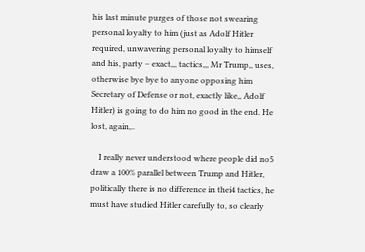his last minute purges of those not swearing personal loyalty to him (just as Adolf Hitler required, unwavering personal loyalty to himself and his, party – exact,,, tactics,,, Mr Trump,, uses, otherwise bye bye to anyone opposing him Secretary of Defense or not, exactly like,, Adolf Hitler) is going to do him no good in the end. He lost, again,..

    I really never understood where people did no5 draw a 100% parallel between Trump and Hitler, politically there is no difference in thei4 tactics, he must have studied Hitler carefully to, so clearly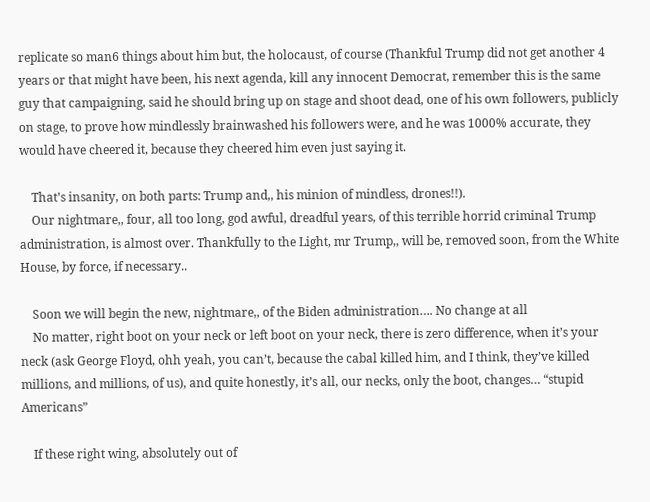replicate so man6 things about him but, the holocaust, of course (Thankful Trump did not get another 4 years or that might have been, his next agenda, kill any innocent Democrat, remember this is the same guy that campaigning, said he should bring up on stage and shoot dead, one of his own followers, publicly on stage, to prove how mindlessly brainwashed his followers were, and he was 1000% accurate, they would have cheered it, because they cheered him even just saying it.

    That’s insanity, on both parts: Trump and,, his minion of mindless, drones!!).
    Our nightmare,, four, all too long, god awful, dreadful years, of this terrible horrid criminal Trump administration, is almost over. Thankfully to the Light, mr Trump,, will be, removed soon, from the White House, by force, if necessary..

    Soon we will begin the new, nightmare,, of the Biden administration…. No change at all
    No matter, right boot on your neck or left boot on your neck, there is zero difference, when it’s your neck (ask George Floyd, ohh yeah, you can’t, because the cabal killed him, and I think, they’ve killed millions, and millions, of us), and quite honestly, it’s all, our necks, only the boot, changes… “stupid Americans”

    If these right wing, absolutely out of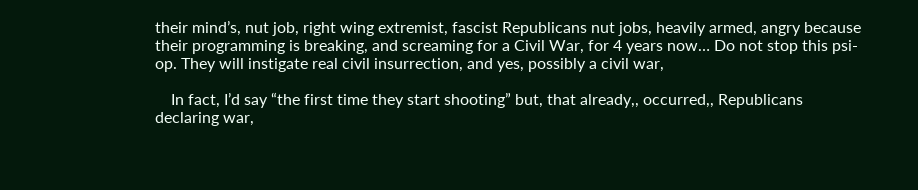their mind’s, nut job, right wing extremist, fascist Republicans nut jobs, heavily armed, angry because their programming is breaking, and screaming for a Civil War, for 4 years now… Do not stop this psi-op. They will instigate real civil insurrection, and yes, possibly a civil war,

    In fact, I’d say “the first time they start shooting” but, that already,, occurred,, Republicans declaring war,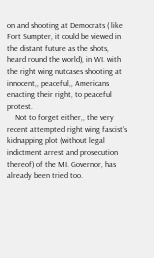on and shooting at Democrats ( like Fort Sumpter, it could be viewed in the distant future as the shots, heard round the world), in WI. with the right wing nutcases shooting at innocent,, peaceful,, Americans enacting their right, to peaceful protest.
    Not to forget either,, the very recent attempted right wing fascist’s kidnapping plot (without legal indictment arrest and prosecution thereof) of the MI. Governor, has already been tried too.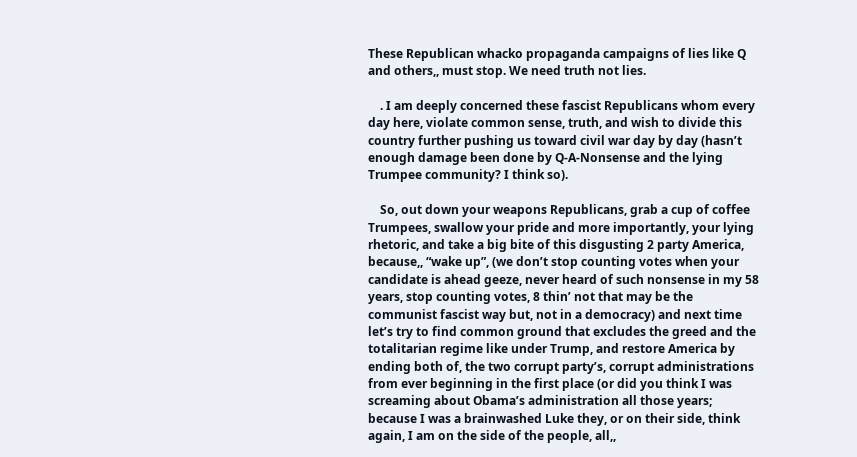These Republican whacko propaganda campaigns of lies like Q and others,, must stop. We need truth not lies.

    . I am deeply concerned these fascist Republicans whom every day here, violate common sense, truth, and wish to divide this country further pushing us toward civil war day by day (hasn’t enough damage been done by Q-A-Nonsense and the lying Trumpee community? I think so).

    So, out down your weapons Republicans, grab a cup of coffee Trumpees, swallow your pride and more importantly, your lying rhetoric, and take a big bite of this disgusting 2 party America, because,, “wake up”, (we don’t stop counting votes when your candidate is ahead geeze, never heard of such nonsense in my 58 years, stop counting votes, 8 thin’ not that may be the communist fascist way but, not in a democracy) and next time let’s try to find common ground that excludes the greed and the totalitarian regime like under Trump, and restore America by ending both of, the two corrupt party’s, corrupt administrations from ever beginning in the first place (or did you think I was screaming about Obama’s administration all those years; because I was a brainwashed Luke they, or on their side, think again, I am on the side of the people, all,,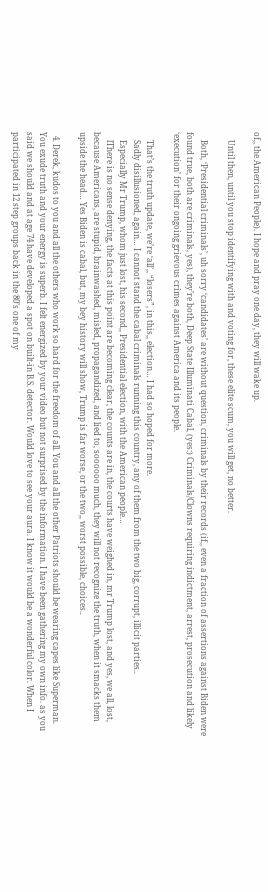of,, the American People). I hope and pray one day, they will wake up.

    Until then, until you stop identifying with and voting for, these elite scum, you will get, no better.

    Both, ‘Presidential criminals’, uh sorry ‘candidates’ are without question, criminals by their records (if,, even a fraction of assertions against Biden were found true, both are criminals, yes), they’re both, Deep State Illuminati Cabal, (yes:) Criminals/Clowns requiring indictment, arrest, prosecution and likely ‘execution’ for their ongoing grievous crimes against America and its people.

    That’s the truth update, we’re ‘all’,, “losers”, in this,, election… I had so hoped for more.
    Sadly disillusioned, again… I cannot stand the cabal criminals running this country, any of them from the two big, corrupt, illicit parties..
    Especially Mr Trump, whom just lost, his second,, Presidential election, with the American people…
    lThere is no sense denying, the facts at this point are becoming clear, the counts are in, the courts have weighed in, mr Trump lost, and yes, we all, lost, because Americans, are stupid, brainwashed, misled, propagandized, and lied to, soooooo much, they will not recognize the truth, when it smacks them upside the head… Yes Biden is cabal, but, my bey history will show, Trump is far worse, or the two,, worst possible, choices..

  4. Derek, kudos to you and all the others who work so hard for the freedom of all. You and all the other Patriots should be wearing capes like Superman. You exude truth and your energy is superb. I felt energized by your video but not surprised by the information. I have been gathering my own info. as you said we should and at age 74 have developed a spot on built-in B.S. detector. Would love to see your aura. I know it would be a wonderful color. When I participated in 12 step groups back in the 80’s one of my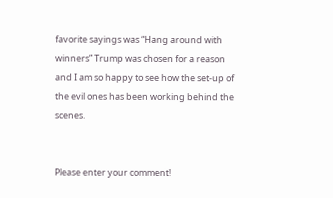favorite sayings was “Hang around with winners” Trump was chosen for a reason and I am so happy to see how the set-up of the evil ones has been working behind the scenes.


Please enter your comment!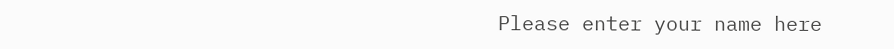Please enter your name here